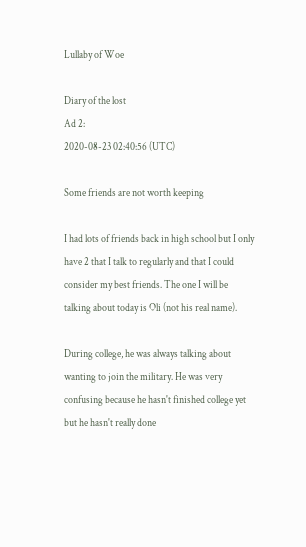Lullaby of Woe

Diary of the lost
Ad 2:
2020-08-23 02:40:56 (UTC)

Some friends are not worth keeping

I had lots of friends back in high school but I only have 2 that I talk to regularly and that I could consider my best friends. The one I will be talking about today is Oli (not his real name).

During college, he was always talking about wanting to join the military. He was very confusing because he hasn't finished college yet but he hasn't really done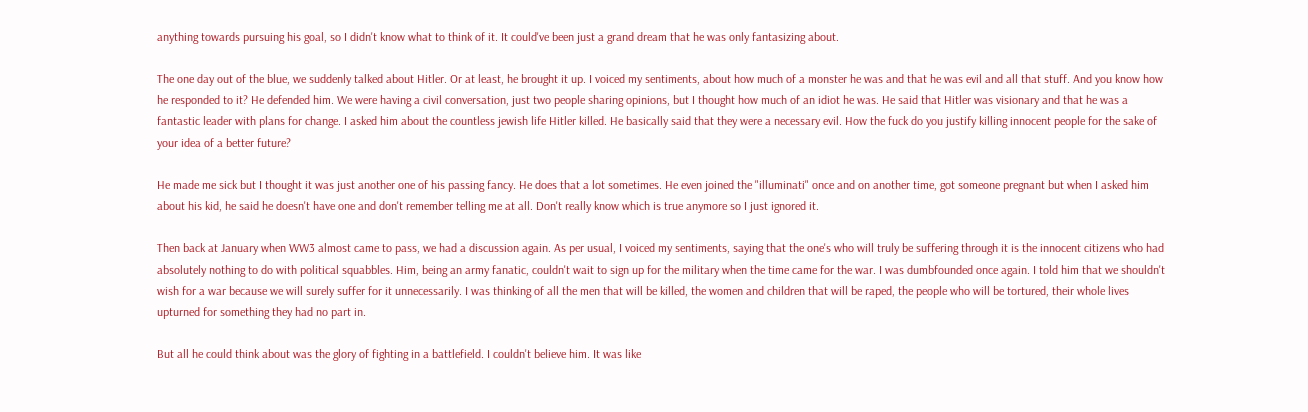anything towards pursuing his goal, so I didn't know what to think of it. It could've been just a grand dream that he was only fantasizing about.

The one day out of the blue, we suddenly talked about Hitler. Or at least, he brought it up. I voiced my sentiments, about how much of a monster he was and that he was evil and all that stuff. And you know how he responded to it? He defended him. We were having a civil conversation, just two people sharing opinions, but I thought how much of an idiot he was. He said that Hitler was visionary and that he was a fantastic leader with plans for change. I asked him about the countless jewish life Hitler killed. He basically said that they were a necessary evil. How the fuck do you justify killing innocent people for the sake of your idea of a better future?

He made me sick but I thought it was just another one of his passing fancy. He does that a lot sometimes. He even joined the "illuminati" once and on another time, got someone pregnant but when I asked him about his kid, he said he doesn't have one and don't remember telling me at all. Don't really know which is true anymore so I just ignored it.

Then back at January when WW3 almost came to pass, we had a discussion again. As per usual, I voiced my sentiments, saying that the one's who will truly be suffering through it is the innocent citizens who had absolutely nothing to do with political squabbles. Him, being an army fanatic, couldn't wait to sign up for the military when the time came for the war. I was dumbfounded once again. I told him that we shouldn't wish for a war because we will surely suffer for it unnecessarily. I was thinking of all the men that will be killed, the women and children that will be raped, the people who will be tortured, their whole lives upturned for something they had no part in.

But all he could think about was the glory of fighting in a battlefield. I couldn't believe him. It was like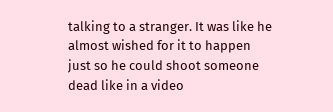talking to a stranger. It was like he almost wished for it to happen just so he could shoot someone dead like in a video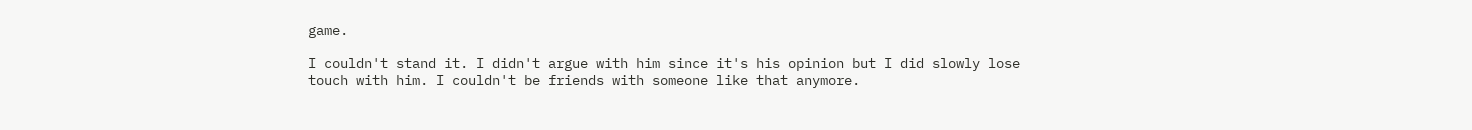game.

I couldn't stand it. I didn't argue with him since it's his opinion but I did slowly lose touch with him. I couldn't be friends with someone like that anymore.